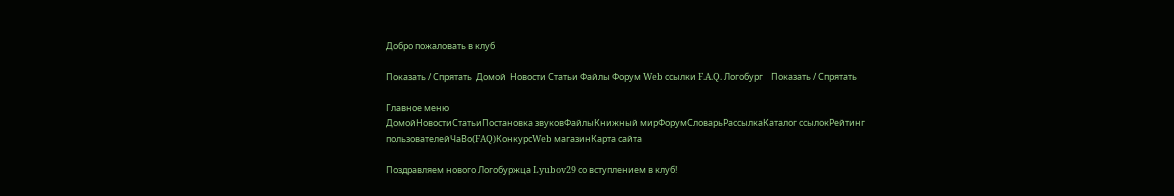Добро пожаловать в клуб

Показать / Спрятать  Домой  Новости Статьи Файлы Форум Web ссылки F.A.Q. Логобург    Показать / Спрятать

Главное меню
ДомойНовостиСтатьиПостановка звуковФайлыКнижный мирФорумСловарьРассылкаКаталог ссылокРейтинг пользователейЧаВо(FAQ)КонкурсWeb магазинКарта сайта

Поздравляем нового Логобуржца Lyubov29 со вступлением в клуб!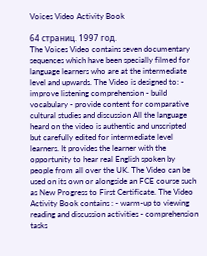Voices Video Activity Book

64 страниц. 1997 год.
The Voices Video contains seven documentary sequences which have been specially filmed for language learners who are at the intermediate level and upwards. The Video is designed to: - improve listening comprehension - build vocabulary - provide content for comparative cultural studies and discussion All the language heard on the video is authentic and unscripted but carefully edited for intermediate level learners. It provides the learner with the opportunity to hear real English spoken by people from all over the UK. The Video can be used on its own or alongside an FCE course such as New Progress to First Certificate. The Video Activity Book contains : - warm-up to viewing reading and discussion activities - comprehension tasks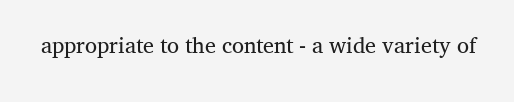appropriate to the content - a wide variety of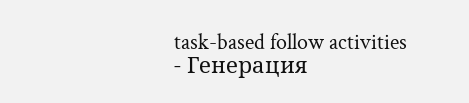task-based follow activities
- Генерация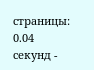страницы: 0.04 секунд -